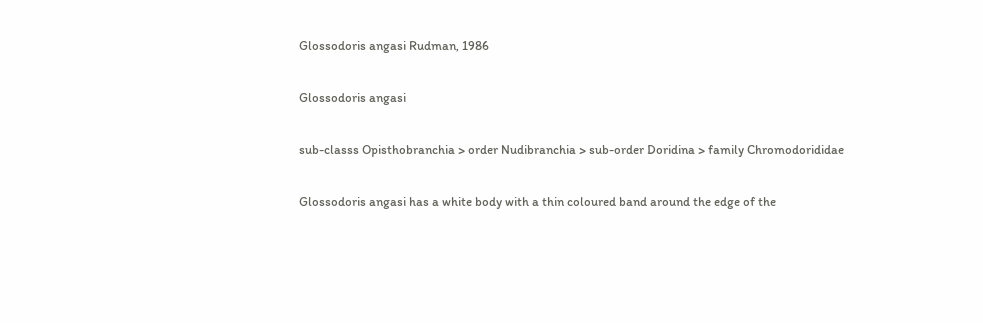Glossodoris angasi Rudman, 1986

Glossodoris angasi

sub-classs Opisthobranchia > order Nudibranchia > sub-order Doridina > family Chromodorididae

Glossodoris angasi has a white body with a thin coloured band around the edge of the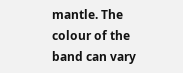mantle. The colour of the band can vary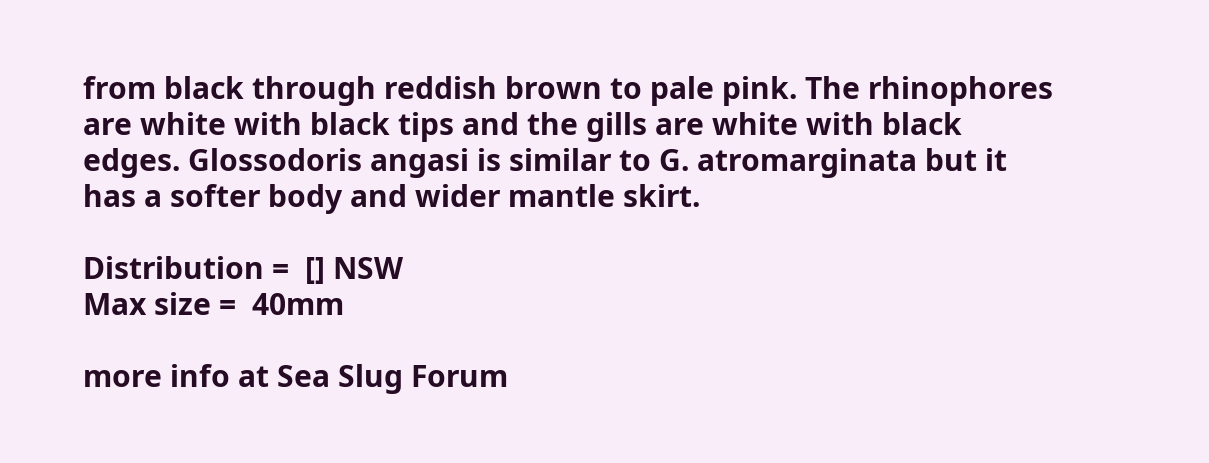from black through reddish brown to pale pink. The rhinophores are white with black tips and the gills are white with black edges. Glossodoris angasi is similar to G. atromarginata but it has a softer body and wider mantle skirt.

Distribution =  [] NSW
Max size =  40mm

more info at Sea Slug Forum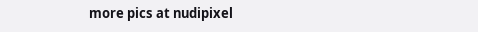more pics at nudipixel